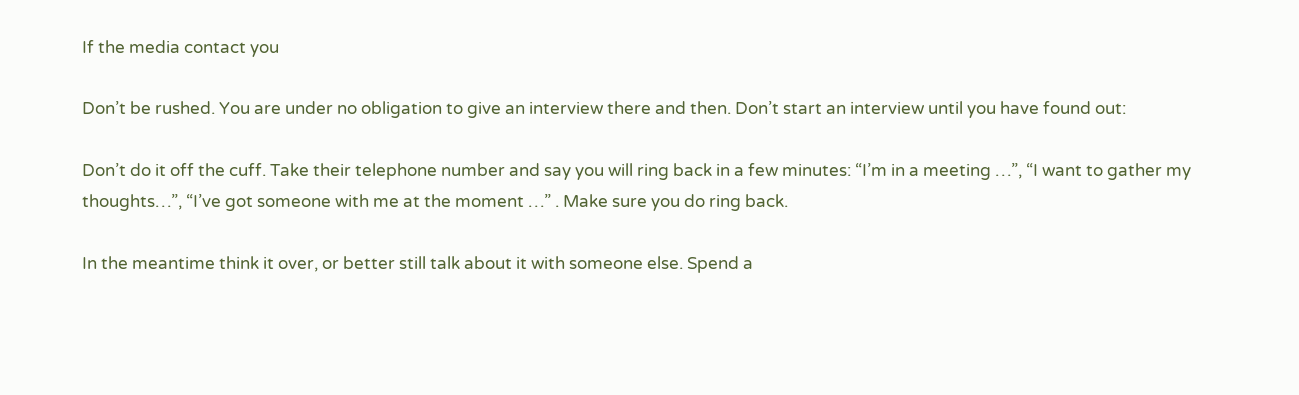If the media contact you

Don’t be rushed. You are under no obligation to give an interview there and then. Don’t start an interview until you have found out:

Don’t do it off the cuff. Take their telephone number and say you will ring back in a few minutes: “I’m in a meeting …”, “I want to gather my thoughts…”, “I’ve got someone with me at the moment …” . Make sure you do ring back.

In the meantime think it over, or better still talk about it with someone else. Spend a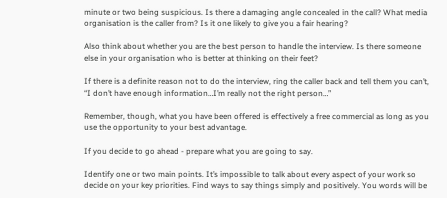minute or two being suspicious. Is there a damaging angle concealed in the call? What media organisation is the caller from? Is it one likely to give you a fair hearing?

Also think about whether you are the best person to handle the interview. Is there someone else in your organisation who is better at thinking on their feet?

If there is a definite reason not to do the interview, ring the caller back and tell them you can’t, “I don’t have enough information…I’m really not the right person…”

Remember, though, what you have been offered is effectively a free commercial as long as you use the opportunity to your best advantage.

If you decide to go ahead - prepare what you are going to say.

Identify one or two main points. It’s impossible to talk about every aspect of your work so decide on your key priorities. Find ways to say things simply and positively. You words will be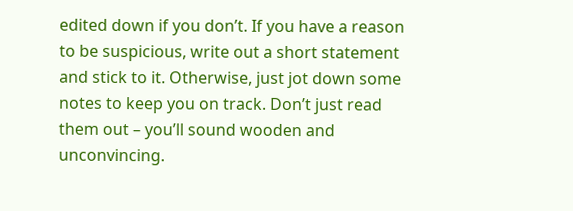edited down if you don’t. If you have a reason to be suspicious, write out a short statement and stick to it. Otherwise, just jot down some notes to keep you on track. Don’t just read them out – you’ll sound wooden and unconvincing.